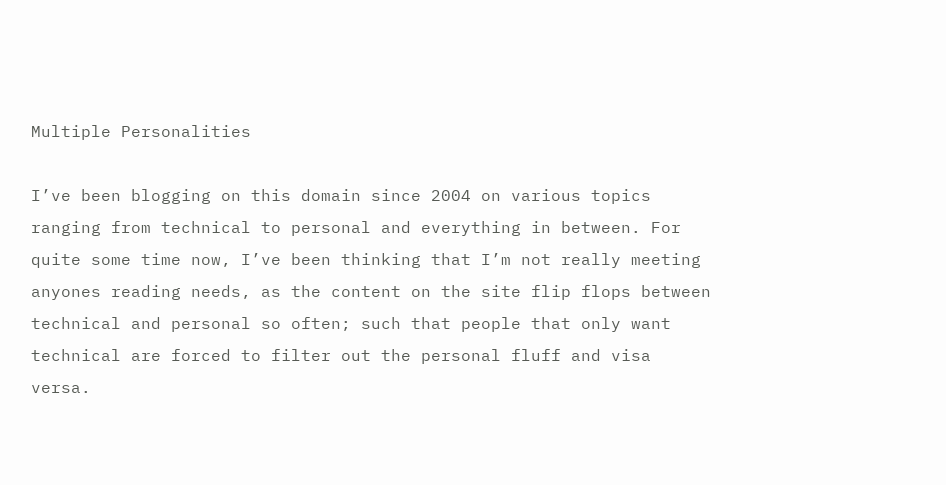Multiple Personalities

I’ve been blogging on this domain since 2004 on various topics ranging from technical to personal and everything in between. For quite some time now, I’ve been thinking that I’m not really meeting anyones reading needs, as the content on the site flip flops between technical and personal so often; such that people that only want technical are forced to filter out the personal fluff and visa versa.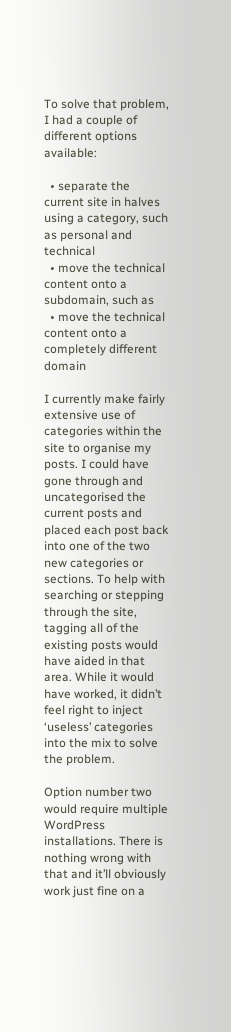To solve that problem, I had a couple of different options available:

  • separate the current site in halves using a category, such as personal and technical
  • move the technical content onto a subdomain, such as
  • move the technical content onto a completely different domain

I currently make fairly extensive use of categories within the site to organise my posts. I could have gone through and uncategorised the current posts and placed each post back into one of the two new categories or sections. To help with searching or stepping through the site, tagging all of the existing posts would have aided in that area. While it would have worked, it didn’t feel right to inject ‘useless’ categories into the mix to solve the problem.

Option number two would require multiple WordPress installations. There is nothing wrong with that and it’ll obviously work just fine on a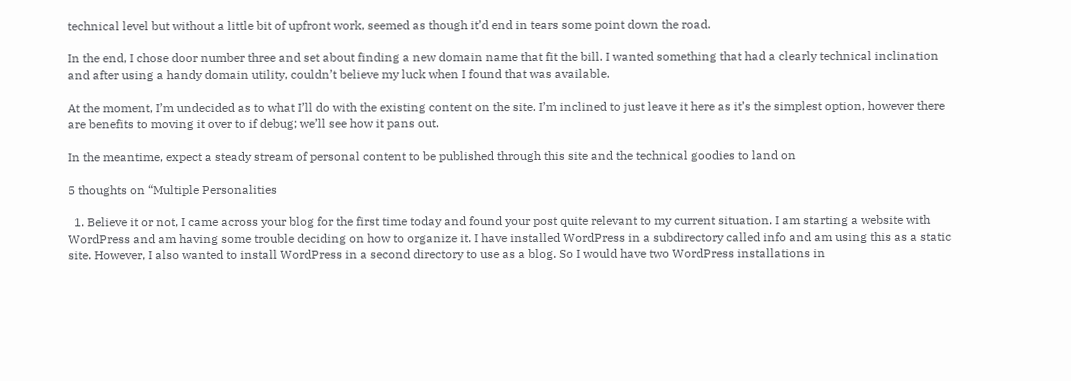technical level but without a little bit of upfront work, seemed as though it’d end in tears some point down the road.

In the end, I chose door number three and set about finding a new domain name that fit the bill. I wanted something that had a clearly technical inclination and after using a handy domain utility, couldn’t believe my luck when I found that was available.

At the moment, I’m undecided as to what I’ll do with the existing content on the site. I’m inclined to just leave it here as it’s the simplest option, however there are benefits to moving it over to if debug; we’ll see how it pans out.

In the meantime, expect a steady stream of personal content to be published through this site and the technical goodies to land on

5 thoughts on “Multiple Personalities

  1. Believe it or not, I came across your blog for the first time today and found your post quite relevant to my current situation. I am starting a website with WordPress and am having some trouble deciding on how to organize it. I have installed WordPress in a subdirectory called info and am using this as a static site. However, I also wanted to install WordPress in a second directory to use as a blog. So I would have two WordPress installations in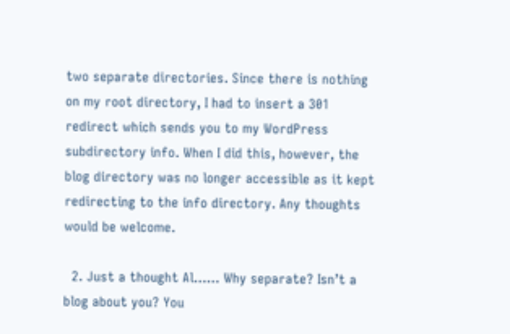two separate directories. Since there is nothing on my root directory, I had to insert a 301 redirect which sends you to my WordPress subdirectory info. When I did this, however, the blog directory was no longer accessible as it kept redirecting to the info directory. Any thoughts would be welcome.

  2. Just a thought Al…… Why separate? Isn’t a blog about you? You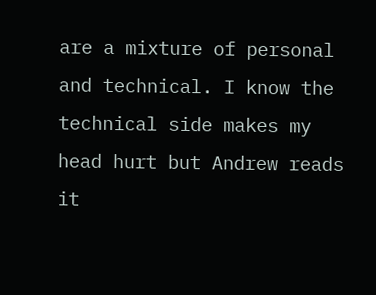are a mixture of personal and technical. I know the technical side makes my head hurt but Andrew reads it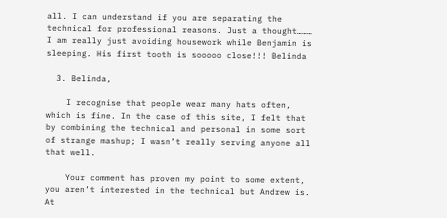all. I can understand if you are separating the technical for professional reasons. Just a thought……… I am really just avoiding housework while Benjamin is sleeping. His first tooth is sooooo close!!! Belinda

  3. Belinda,

    I recognise that people wear many hats often, which is fine. In the case of this site, I felt that by combining the technical and personal in some sort of strange mashup; I wasn’t really serving anyone all that well.

    Your comment has proven my point to some extent, you aren’t interested in the technical but Andrew is. At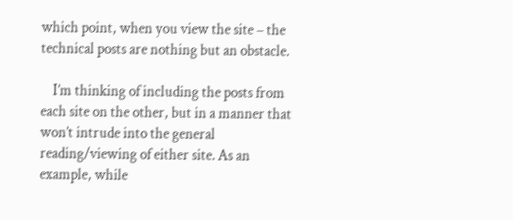which point, when you view the site – the technical posts are nothing but an obstacle.

    I’m thinking of including the posts from each site on the other, but in a manner that won’t intrude into the general reading/viewing of either site. As an example, while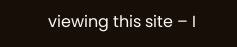viewing this site – I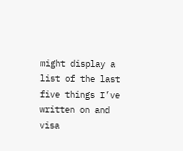might display a list of the last five things I’ve written on and visa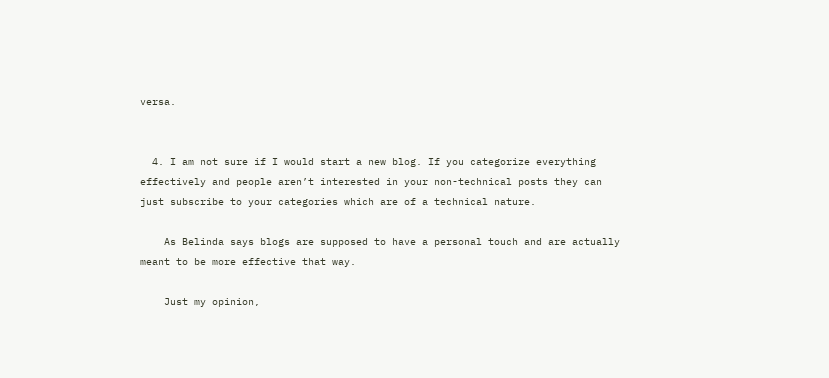versa.


  4. I am not sure if I would start a new blog. If you categorize everything effectively and people aren’t interested in your non-technical posts they can just subscribe to your categories which are of a technical nature.

    As Belinda says blogs are supposed to have a personal touch and are actually meant to be more effective that way.

    Just my opinion,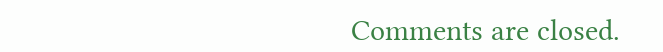Comments are closed.